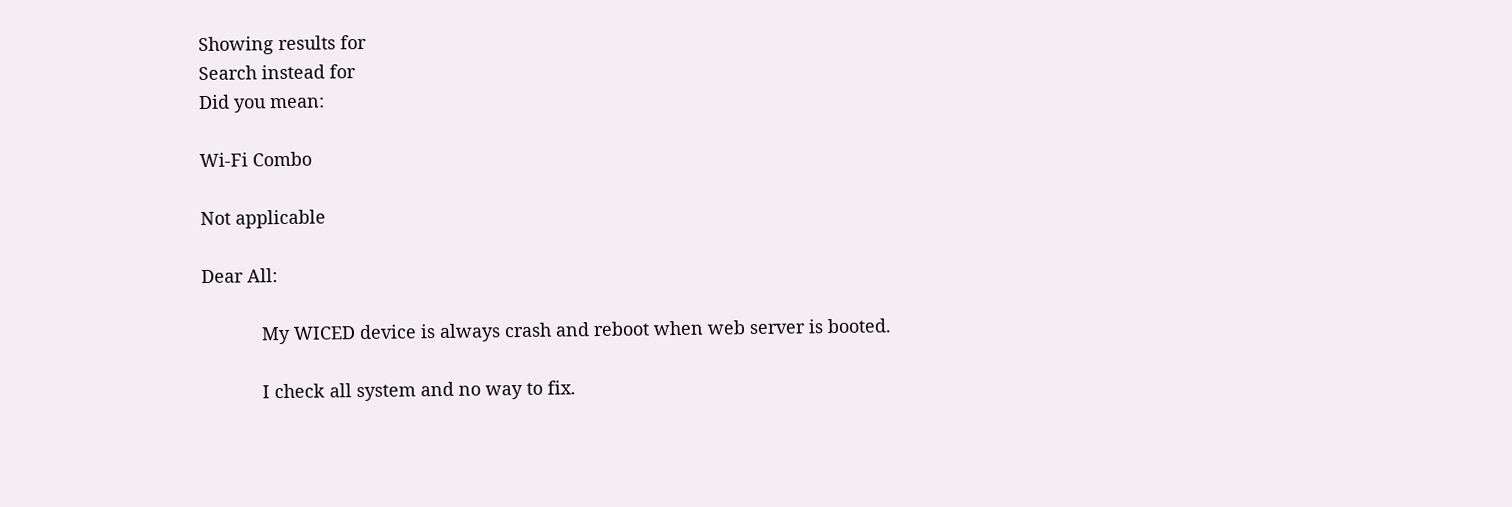Showing results for
Search instead for
Did you mean:

Wi-Fi Combo

Not applicable

Dear All:

            My WICED device is always crash and reboot when web server is booted.

            I check all system and no way to fix.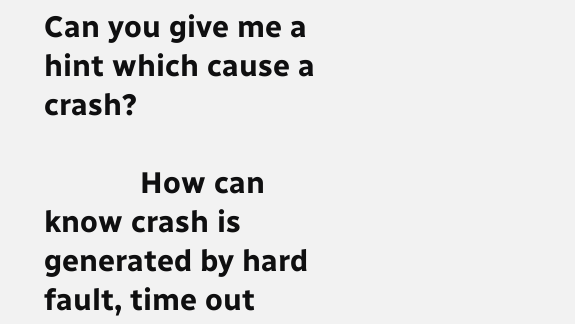Can you give me a hint which cause a crash?

            How can know crash is generated by hard fault, time out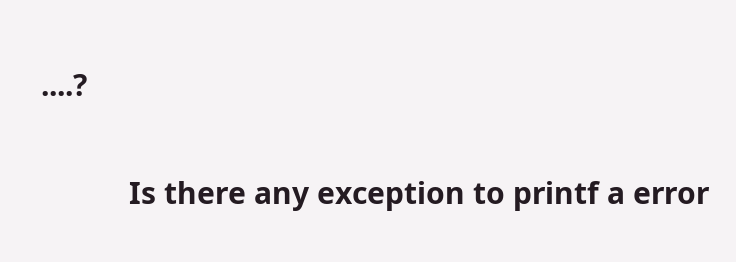....?

           Is there any exception to printf a error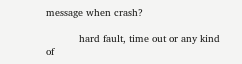message when crash?

           hard fault, time out or any kind of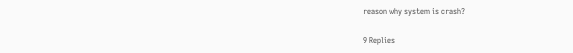reason why system is crash?

9 Replies